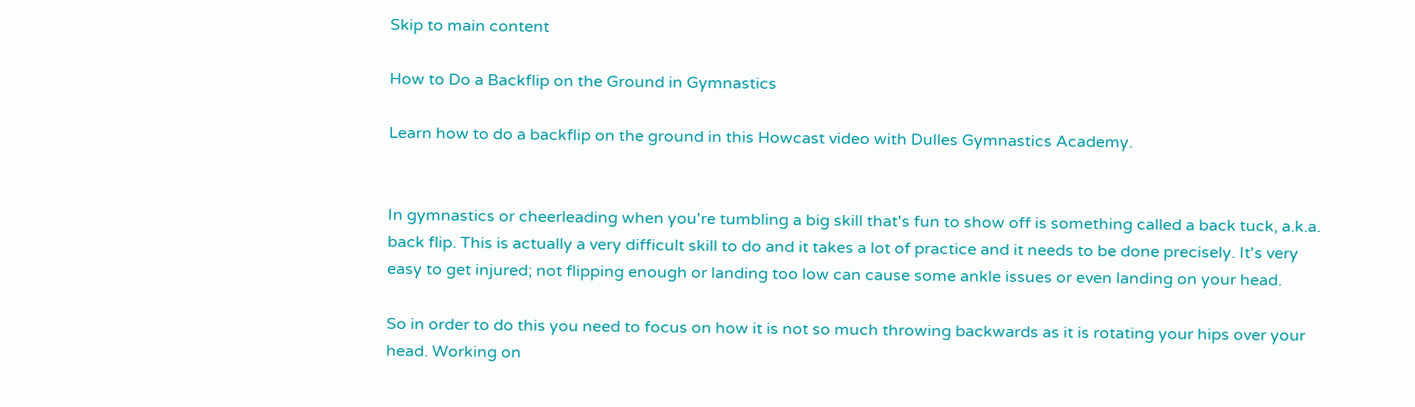Skip to main content

How to Do a Backflip on the Ground in Gymnastics

Learn how to do a backflip on the ground in this Howcast video with Dulles Gymnastics Academy.


In gymnastics or cheerleading when you're tumbling a big skill that's fun to show off is something called a back tuck, a.k.a. back flip. This is actually a very difficult skill to do and it takes a lot of practice and it needs to be done precisely. It's very easy to get injured; not flipping enough or landing too low can cause some ankle issues or even landing on your head.

So in order to do this you need to focus on how it is not so much throwing backwards as it is rotating your hips over your head. Working on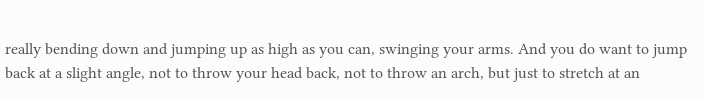really bending down and jumping up as high as you can, swinging your arms. And you do want to jump back at a slight angle, not to throw your head back, not to throw an arch, but just to stretch at an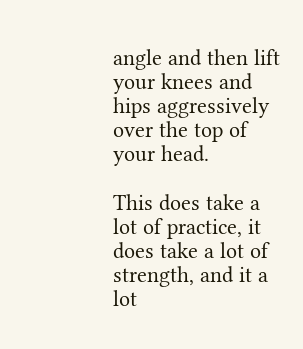angle and then lift your knees and hips aggressively over the top of your head.

This does take a lot of practice, it does take a lot of strength, and it a lot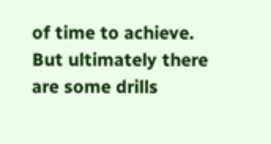of time to achieve. But ultimately there are some drills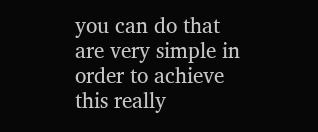you can do that are very simple in order to achieve this really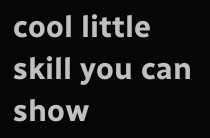cool little skill you can show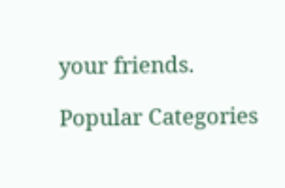your friends.

Popular Categories